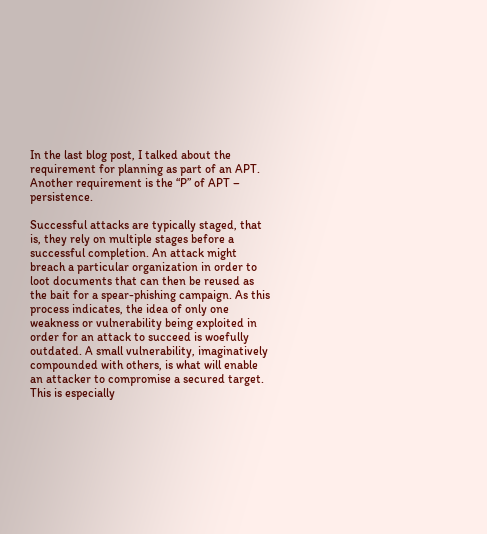In the last blog post, I talked about the requirement for planning as part of an APT. Another requirement is the “P” of APT – persistence.

Successful attacks are typically staged, that is, they rely on multiple stages before a successful completion. An attack might breach a particular organization in order to loot documents that can then be reused as the bait for a spear-phishing campaign. As this process indicates, the idea of only one weakness or vulnerability being exploited in order for an attack to succeed is woefully outdated. A small vulnerability, imaginatively compounded with others, is what will enable an attacker to compromise a secured target. This is especially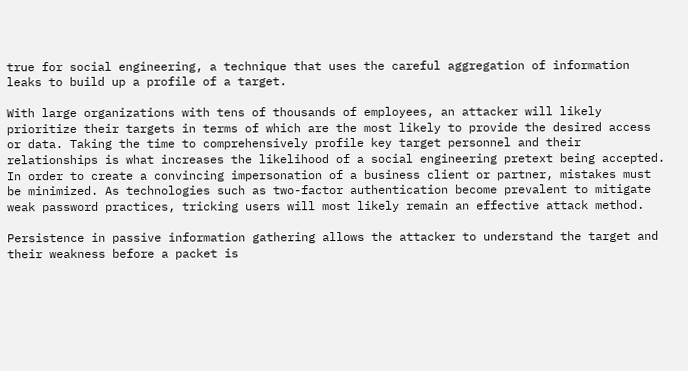true for social engineering, a technique that uses the careful aggregation of information leaks to build up a profile of a target.

With large organizations with tens of thousands of employees, an attacker will likely prioritize their targets in terms of which are the most likely to provide the desired access or data. Taking the time to comprehensively profile key target personnel and their relationships is what increases the likelihood of a social engineering pretext being accepted. In order to create a convincing impersonation of a business client or partner, mistakes must be minimized. As technologies such as two-factor authentication become prevalent to mitigate weak password practices, tricking users will most likely remain an effective attack method.

Persistence in passive information gathering allows the attacker to understand the target and their weakness before a packet is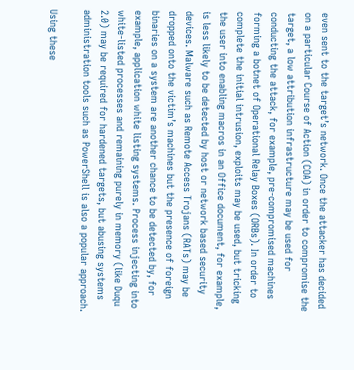even sent to the target’s network. Once the attacker has decided on a particular Course of Action (COA) in order to compromise the target, a low attribution infrastructure may be used for conducting the attack, for example, pre-compromised machines forming a botnet of Operational Relay Boxes (ORBs). In order to complete the initial intrusion, exploits may be used, but tricking the user into enabling macros in an Office document, for example, is less likely to be detected by host or network based security devices. Malware such as Remote Access Trojans (RATs) may be dropped onto the victim’s machines but the presence of foreign binaries on a system are another chance to be detected by, for example, application white listing systems. Process injecting into white-listed processes and remaining purely in memory (like Duqu 2.0) may be required for hardened targets, but abusing systems administration tools such as PowerShell is also a popular approach.

Using these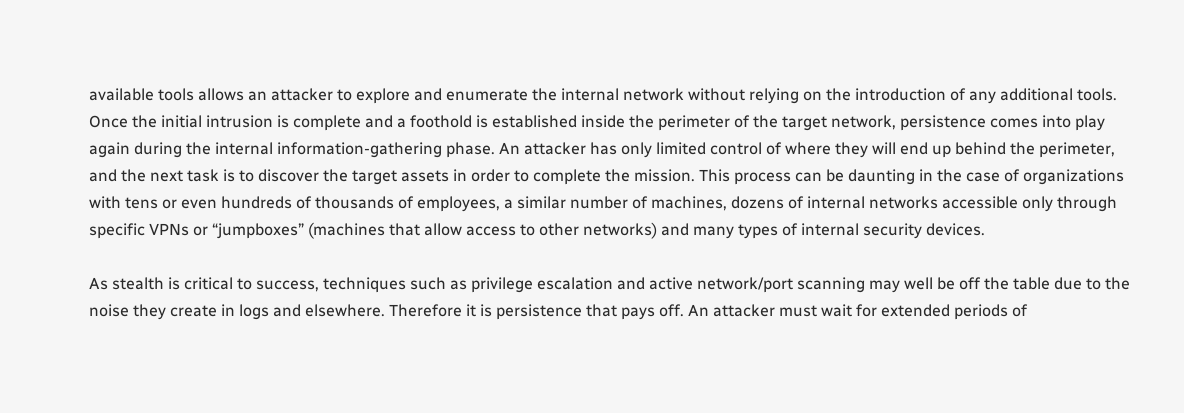available tools allows an attacker to explore and enumerate the internal network without relying on the introduction of any additional tools. Once the initial intrusion is complete and a foothold is established inside the perimeter of the target network, persistence comes into play again during the internal information-gathering phase. An attacker has only limited control of where they will end up behind the perimeter, and the next task is to discover the target assets in order to complete the mission. This process can be daunting in the case of organizations with tens or even hundreds of thousands of employees, a similar number of machines, dozens of internal networks accessible only through specific VPNs or “jumpboxes” (machines that allow access to other networks) and many types of internal security devices.

As stealth is critical to success, techniques such as privilege escalation and active network/port scanning may well be off the table due to the noise they create in logs and elsewhere. Therefore it is persistence that pays off. An attacker must wait for extended periods of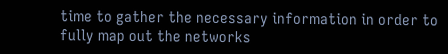time to gather the necessary information in order to fully map out the networks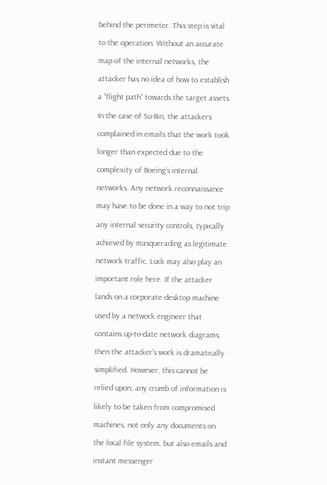behind the perimeter. This step is vital to the operation. Without an accurate map of the internal networks, the attacker has no idea of how to establish a “flight path” towards the target assets. In the case of Su-Bin, the attackers complained in emails that the work took longer than expected due to the complexity of Boeing’s internal networks. Any network reconnaissance may have to be done in a way to not trip any internal security controls, typically achieved by masquerading as legitimate network traffic. Luck may also play an important role here. If the attacker lands on a corporate desktop machine used by a network engineer that contains up-to-date network diagrams, then the attacker’s work is dramatically simplified. However, this cannot be relied upon; any crumb of information is likely to be taken from compromised machines, not only any documents on the local file system, but also emails and instant messenger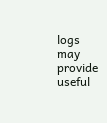logs may provide useful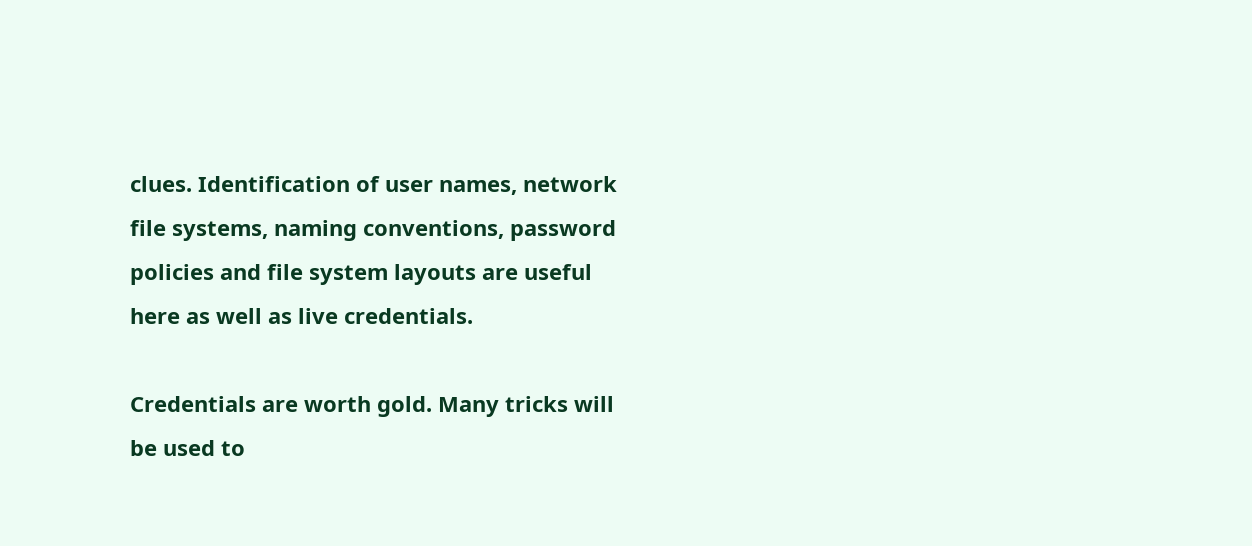clues. Identification of user names, network file systems, naming conventions, password policies and file system layouts are useful here as well as live credentials.

Credentials are worth gold. Many tricks will be used to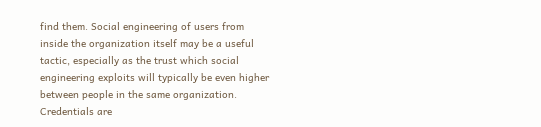find them. Social engineering of users from inside the organization itself may be a useful tactic, especially as the trust which social engineering exploits will typically be even higher between people in the same organization. Credentials are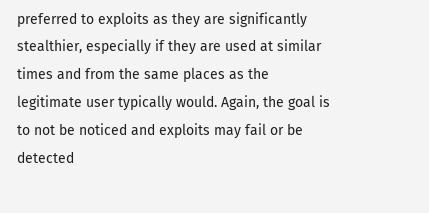preferred to exploits as they are significantly stealthier, especially if they are used at similar times and from the same places as the legitimate user typically would. Again, the goal is to not be noticed and exploits may fail or be detected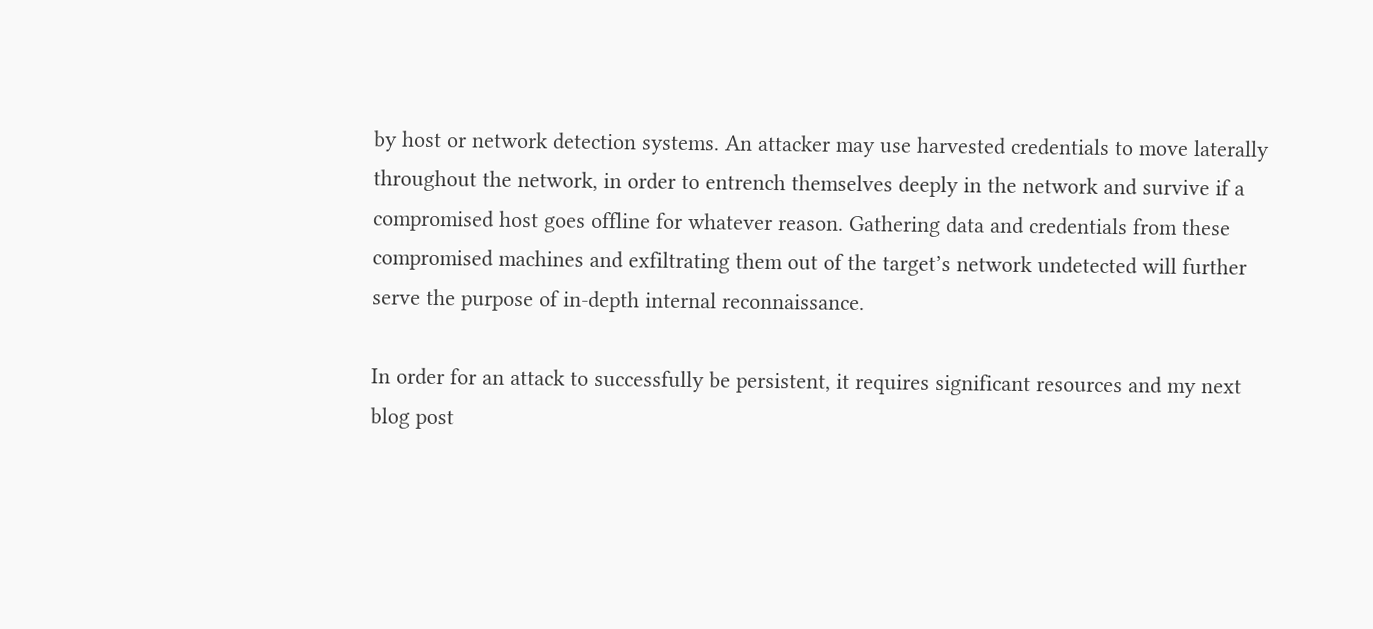by host or network detection systems. An attacker may use harvested credentials to move laterally throughout the network, in order to entrench themselves deeply in the network and survive if a compromised host goes offline for whatever reason. Gathering data and credentials from these compromised machines and exfiltrating them out of the target’s network undetected will further serve the purpose of in-depth internal reconnaissance.

In order for an attack to successfully be persistent, it requires significant resources and my next blog post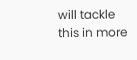will tackle this in more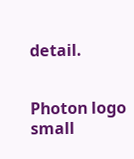detail.


Photon logo small